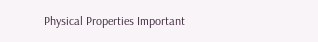Physical Properties Important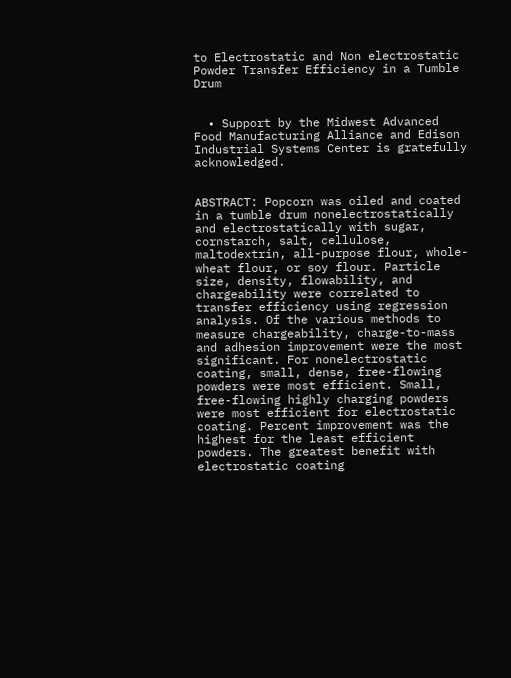to Electrostatic and Non electrostatic Powder Transfer Efficiency in a Tumble Drum


  • Support by the Midwest Advanced Food Manufacturing Alliance and Edison Industrial Systems Center is gratefully acknowledged.


ABSTRACT: Popcorn was oiled and coated in a tumble drum nonelectrostatically and electrostatically with sugar, cornstarch, salt, cellulose, maltodextrin, all-purpose flour, whole-wheat flour, or soy flour. Particle size, density, flowability, and chargeability were correlated to transfer efficiency using regression analysis. Of the various methods to measure chargeability, charge-to-mass and adhesion improvement were the most significant. For nonelectrostatic coating, small, dense, free-flowing powders were most efficient. Small, free-flowing highly charging powders were most efficient for electrostatic coating. Percent improvement was the highest for the least efficient powders. The greatest benefit with electrostatic coating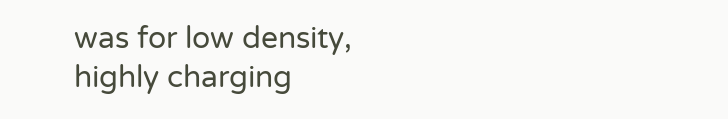was for low density, highly charging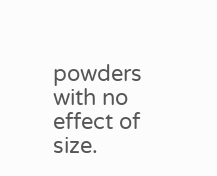powders with no effect of size.